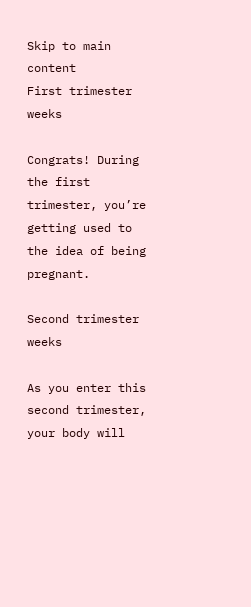Skip to main content
First trimester weeks

Congrats! During the first trimester, you’re getting used to the idea of being pregnant.

Second trimester weeks

As you enter this second trimester, your body will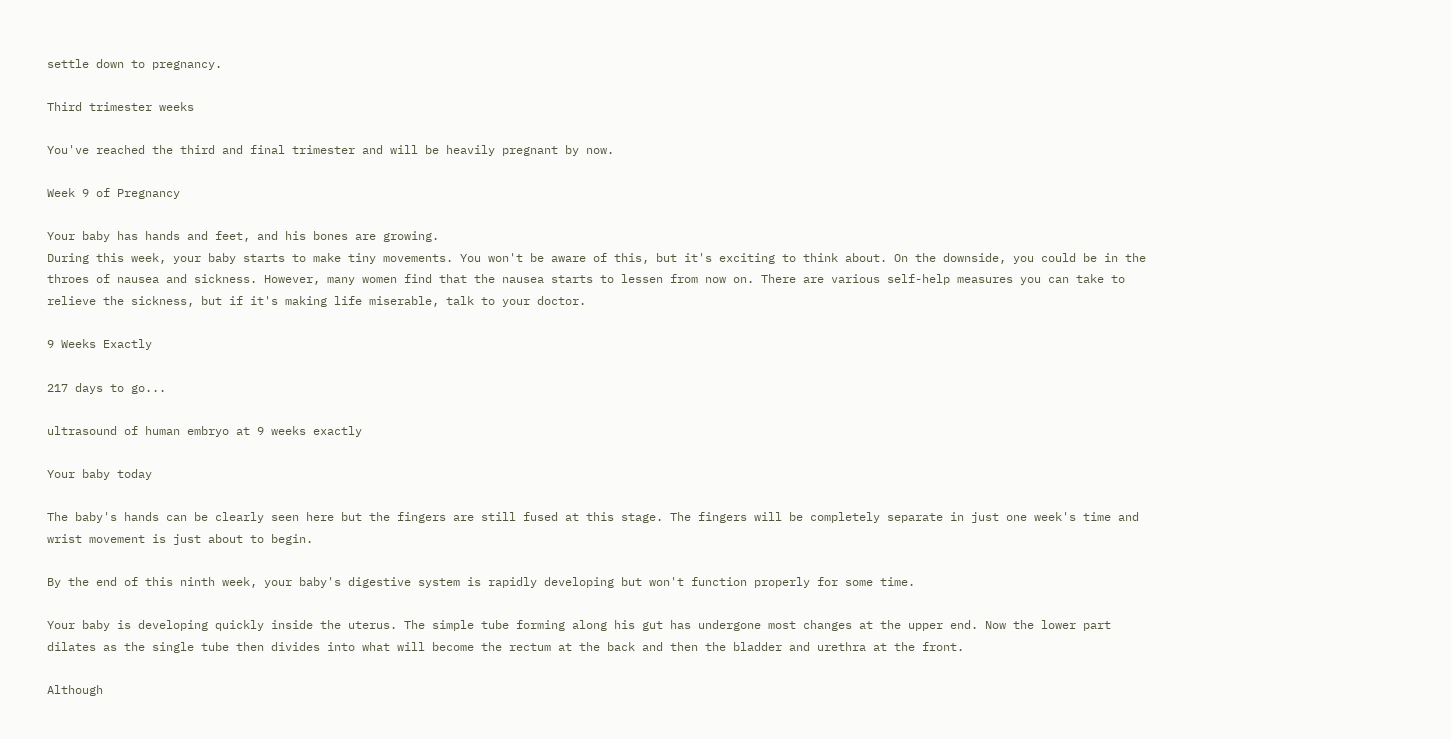settle down to pregnancy.

Third trimester weeks

You've reached the third and final trimester and will be heavily pregnant by now.

Week 9 of Pregnancy

Your baby has hands and feet, and his bones are growing.
During this week, your baby starts to make tiny movements. You won't be aware of this, but it's exciting to think about. On the downside, you could be in the throes of nausea and sickness. However, many women find that the nausea starts to lessen from now on. There are various self-help measures you can take to relieve the sickness, but if it's making life miserable, talk to your doctor.

9 Weeks Exactly

217 days to go...

ultrasound of human embryo at 9 weeks exactly

Your baby today

The baby's hands can be clearly seen here but the fingers are still fused at this stage. The fingers will be completely separate in just one week's time and wrist movement is just about to begin.

By the end of this ninth week, your baby's digestive system is rapidly developing but won't function properly for some time.

Your baby is developing quickly inside the uterus. The simple tube forming along his gut has undergone most changes at the upper end. Now the lower part dilates as the single tube then divides into what will become the rectum at the back and then the bladder and urethra at the front.

Although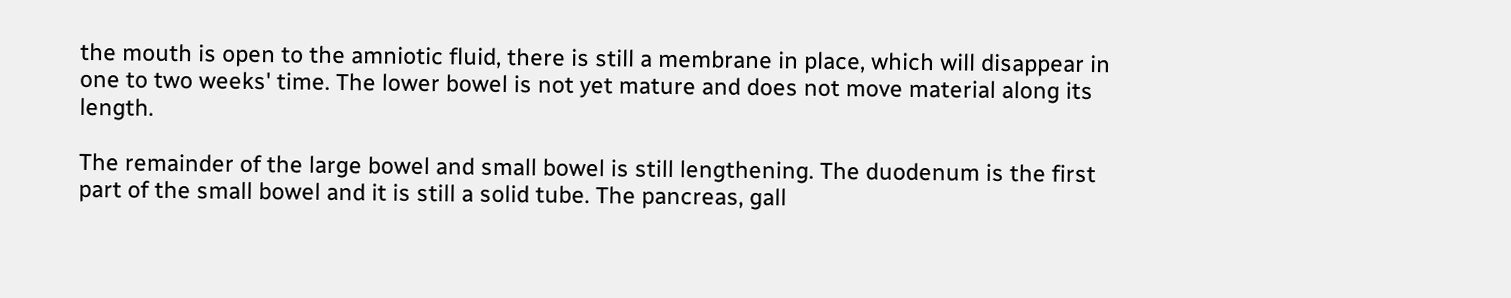the mouth is open to the amniotic fluid, there is still a membrane in place, which will disappear in one to two weeks' time. The lower bowel is not yet mature and does not move material along its length.

The remainder of the large bowel and small bowel is still lengthening. The duodenum is the first part of the small bowel and it is still a solid tube. The pancreas, gall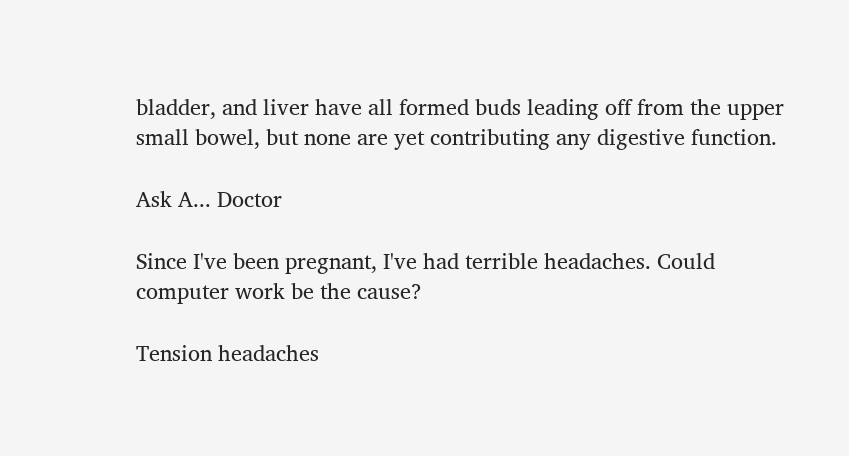bladder, and liver have all formed buds leading off from the upper small bowel, but none are yet contributing any digestive function.

Ask A... Doctor

Since I've been pregnant, I've had terrible headaches. Could computer work be the cause?

Tension headaches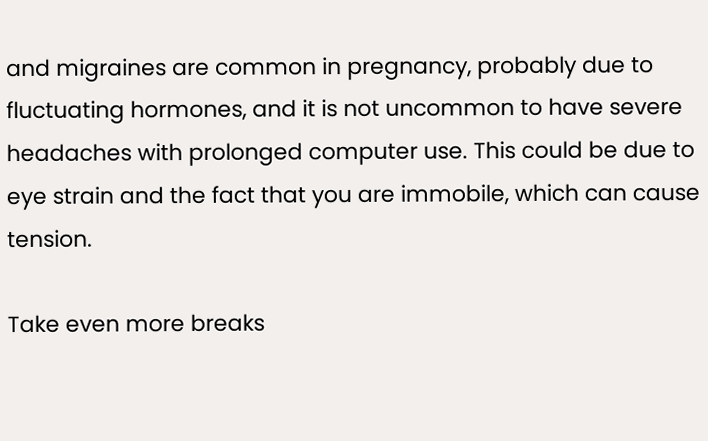and migraines are common in pregnancy, probably due to fluctuating hormones, and it is not uncommon to have severe headaches with prolonged computer use. This could be due to eye strain and the fact that you are immobile, which can cause tension.

Take even more breaks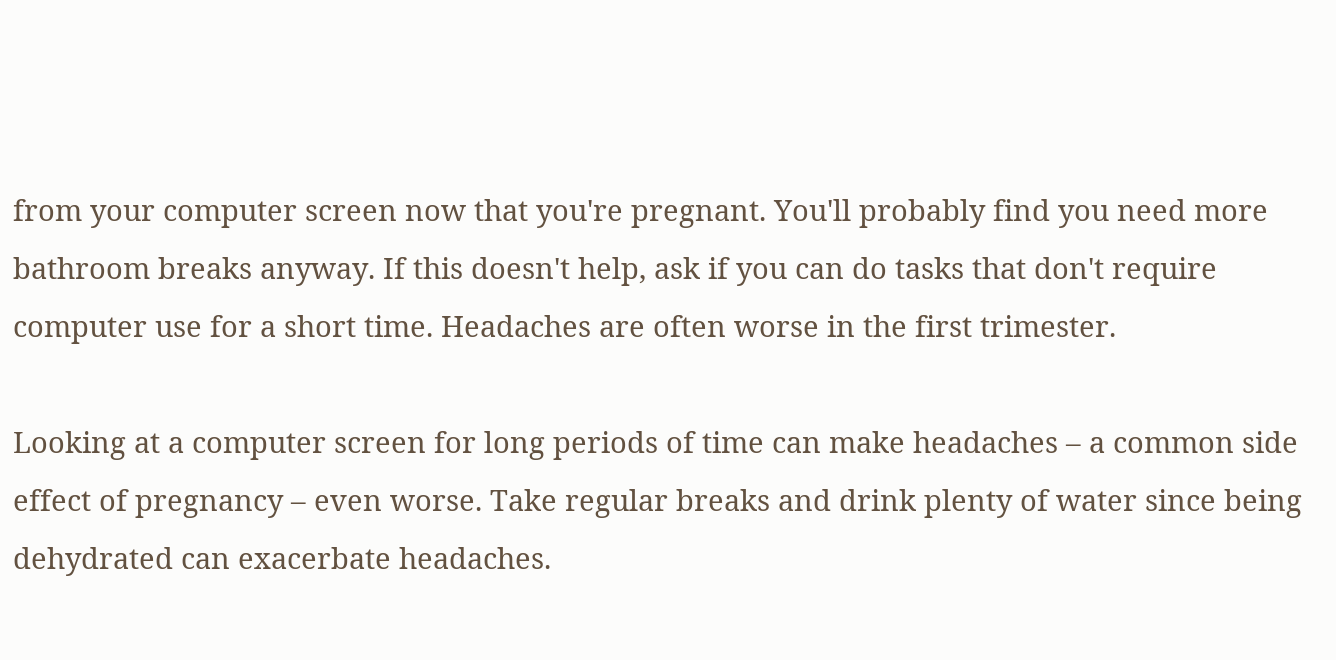from your computer screen now that you're pregnant. You'll probably find you need more bathroom breaks anyway. If this doesn't help, ask if you can do tasks that don't require computer use for a short time. Headaches are often worse in the first trimester.

Looking at a computer screen for long periods of time can make headaches – a common side effect of pregnancy – even worse. Take regular breaks and drink plenty of water since being dehydrated can exacerbate headaches.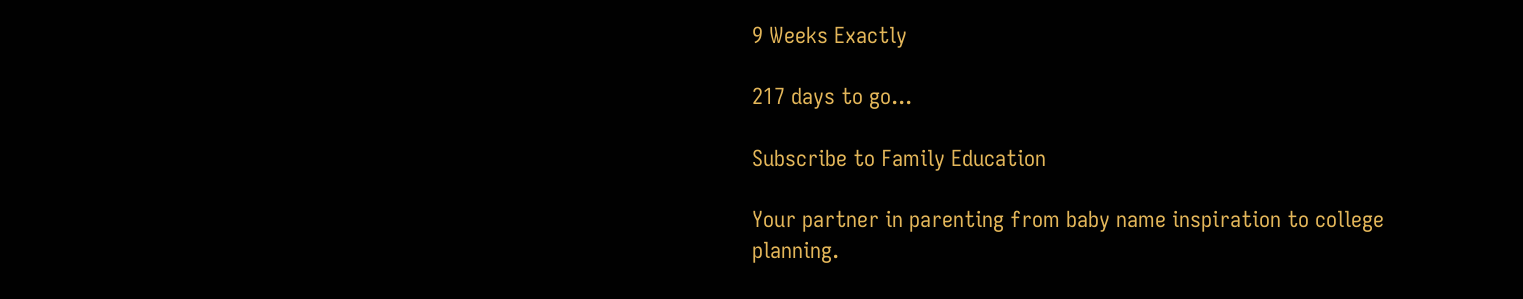9 Weeks Exactly

217 days to go...

Subscribe to Family Education

Your partner in parenting from baby name inspiration to college planning.